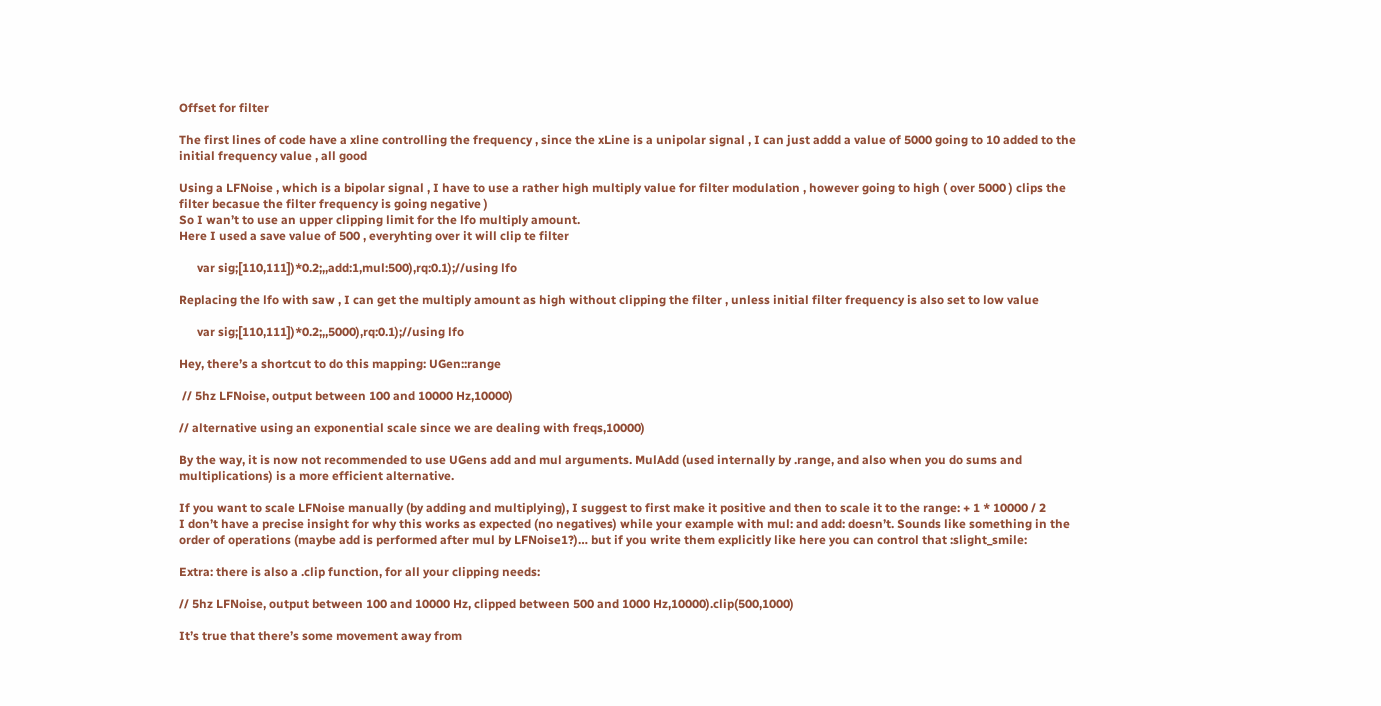Offset for filter

The first lines of code have a xline controlling the frequency , since the xLine is a unipolar signal , I can just addd a value of 5000 going to 10 added to the initial frequency value , all good

Using a LFNoise , which is a bipolar signal , I have to use a rather high multiply value for filter modulation , however going to high ( over 5000 ) clips the filter becasue the filter frequency is going negative )
So I wan’t to use an upper clipping limit for the lfo multiply amount.
Here I used a save value of 500 , everyhting over it will clip te filter

      var sig;[110,111])*0.2;,,add:1,mul:500),rq:0.1);//using lfo

Replacing the lfo with saw , I can get the multiply amount as high without clipping the filter , unless initial filter frequency is also set to low value

      var sig;[110,111])*0.2;,,5000),rq:0.1);//using lfo

Hey, there’s a shortcut to do this mapping: UGen::range

 // 5hz LFNoise, output between 100 and 10000 Hz,10000)

// alternative using an exponential scale since we are dealing with freqs,10000)

By the way, it is now not recommended to use UGens add and mul arguments. MulAdd (used internally by .range, and also when you do sums and multiplications) is a more efficient alternative.

If you want to scale LFNoise manually (by adding and multiplying), I suggest to first make it positive and then to scale it to the range: + 1 * 10000 / 2
I don’t have a precise insight for why this works as expected (no negatives) while your example with mul: and add: doesn’t. Sounds like something in the order of operations (maybe add is performed after mul by LFNoise1?)… but if you write them explicitly like here you can control that :slight_smile:

Extra: there is also a .clip function, for all your clipping needs:

// 5hz LFNoise, output between 100 and 10000 Hz, clipped between 500 and 1000 Hz,10000).clip(500,1000)

It’s true that there’s some movement away from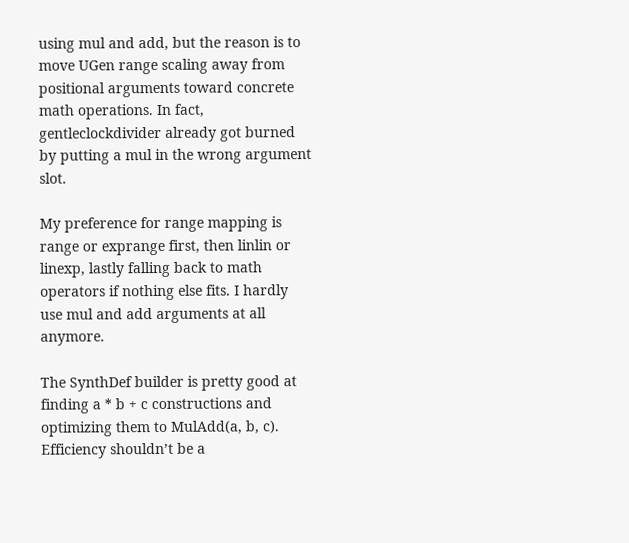using mul and add, but the reason is to move UGen range scaling away from positional arguments toward concrete math operations. In fact, gentleclockdivider already got burned by putting a mul in the wrong argument slot.

My preference for range mapping is range or exprange first, then linlin or linexp, lastly falling back to math operators if nothing else fits. I hardly use mul and add arguments at all anymore.

The SynthDef builder is pretty good at finding a * b + c constructions and optimizing them to MulAdd(a, b, c). Efficiency shouldn’t be a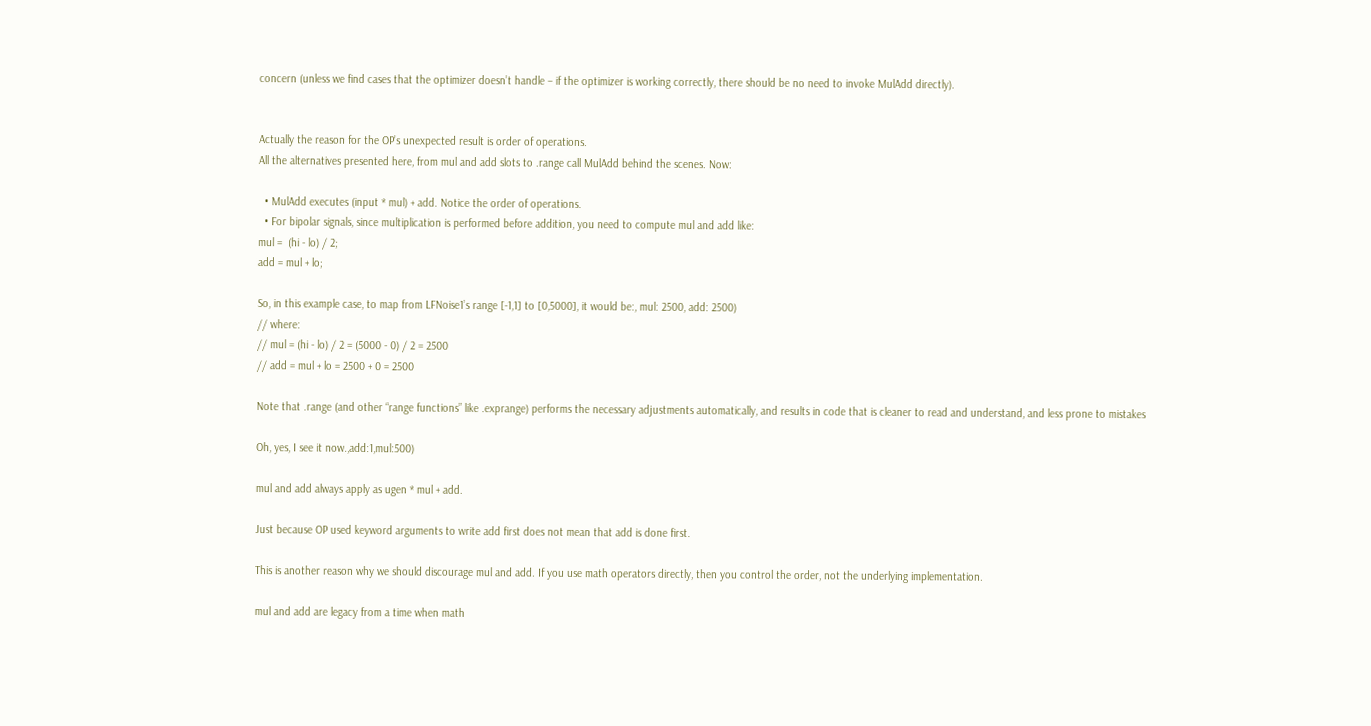concern (unless we find cases that the optimizer doesn’t handle – if the optimizer is working correctly, there should be no need to invoke MulAdd directly).


Actually the reason for the OP’s unexpected result is order of operations.
All the alternatives presented here, from mul and add slots to .range call MulAdd behind the scenes. Now:

  • MulAdd executes (input * mul) + add. Notice the order of operations.
  • For bipolar signals, since multiplication is performed before addition, you need to compute mul and add like:
mul =  (hi - lo) / 2;
add = mul + lo;

So, in this example case, to map from LFNoise1’s range [-1,1] to [0,5000], it would be:, mul: 2500, add: 2500)
// where:
// mul = (hi - lo) / 2 = (5000 - 0) / 2 = 2500
// add = mul + lo = 2500 + 0 = 2500

Note that .range (and other “range functions” like .exprange) performs the necessary adjustments automatically, and results in code that is cleaner to read and understand, and less prone to mistakes

Oh, yes, I see it now.,add:1,mul:500)

mul and add always apply as ugen * mul + add.

Just because OP used keyword arguments to write add first does not mean that add is done first.

This is another reason why we should discourage mul and add. If you use math operators directly, then you control the order, not the underlying implementation.

mul and add are legacy from a time when math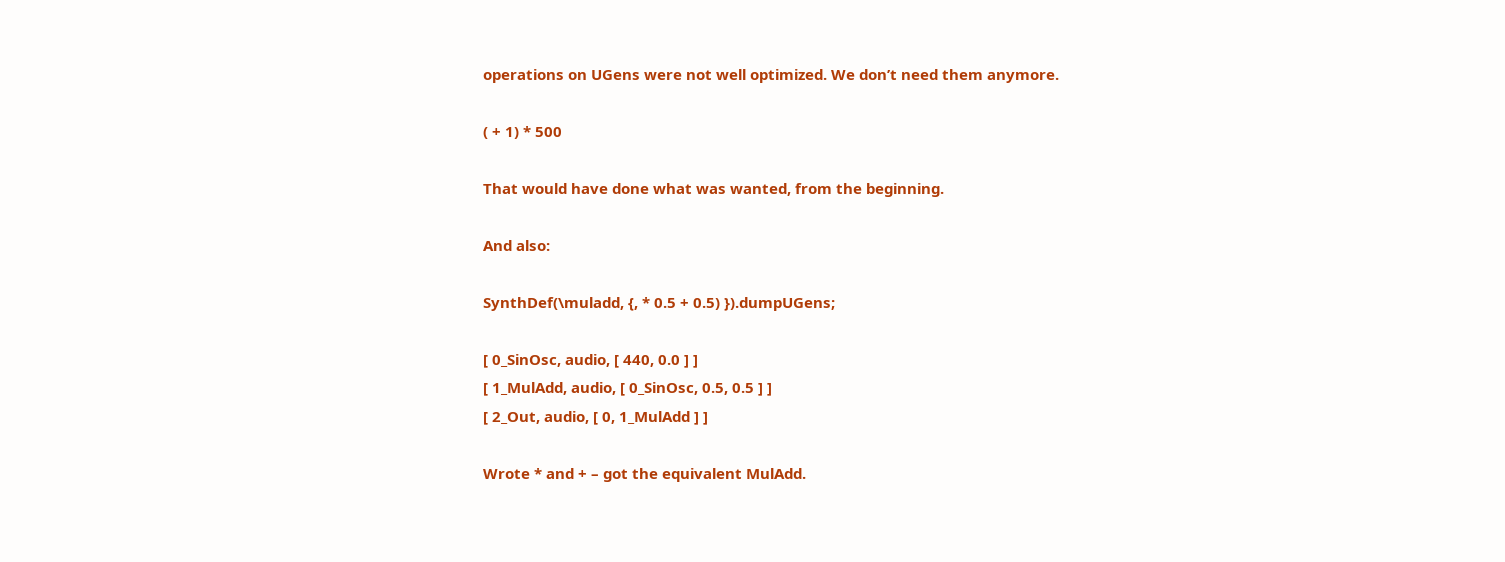operations on UGens were not well optimized. We don’t need them anymore.

( + 1) * 500

That would have done what was wanted, from the beginning.

And also:

SynthDef(\muladd, {, * 0.5 + 0.5) }).dumpUGens;

[ 0_SinOsc, audio, [ 440, 0.0 ] ]
[ 1_MulAdd, audio, [ 0_SinOsc, 0.5, 0.5 ] ]
[ 2_Out, audio, [ 0, 1_MulAdd ] ]

Wrote * and + – got the equivalent MulAdd.